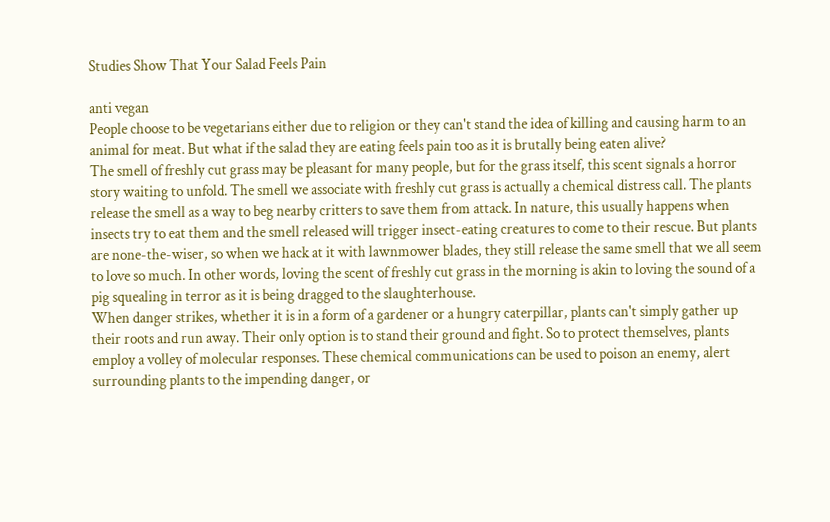Studies Show That Your Salad Feels Pain

anti vegan
People choose to be vegetarians either due to religion or they can't stand the idea of killing and causing harm to an animal for meat. But what if the salad they are eating feels pain too as it is brutally being eaten alive?
The smell of freshly cut grass may be pleasant for many people, but for the grass itself, this scent signals a horror story waiting to unfold. The smell we associate with freshly cut grass is actually a chemical distress call. The plants release the smell as a way to beg nearby critters to save them from attack. In nature, this usually happens when insects try to eat them and the smell released will trigger insect-eating creatures to come to their rescue. But plants are none-the-wiser, so when we hack at it with lawnmower blades, they still release the same smell that we all seem to love so much. In other words, loving the scent of freshly cut grass in the morning is akin to loving the sound of a pig squealing in terror as it is being dragged to the slaughterhouse.
When danger strikes, whether it is in a form of a gardener or a hungry caterpillar, plants can't simply gather up their roots and run away. Their only option is to stand their ground and fight. So to protect themselves, plants employ a volley of molecular responses. These chemical communications can be used to poison an enemy, alert surrounding plants to the impending danger, or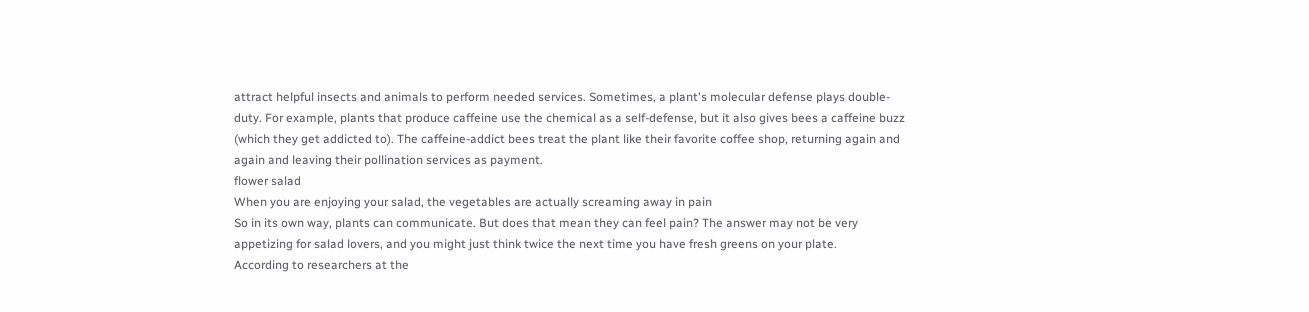attract helpful insects and animals to perform needed services. Sometimes, a plant's molecular defense plays double-duty. For example, plants that produce caffeine use the chemical as a self-defense, but it also gives bees a caffeine buzz (which they get addicted to). The caffeine-addict bees treat the plant like their favorite coffee shop, returning again and again and leaving their pollination services as payment.
flower salad
When you are enjoying your salad, the vegetables are actually screaming away in pain
So in its own way, plants can communicate. But does that mean they can feel pain? The answer may not be very appetizing for salad lovers, and you might just think twice the next time you have fresh greens on your plate.
According to researchers at the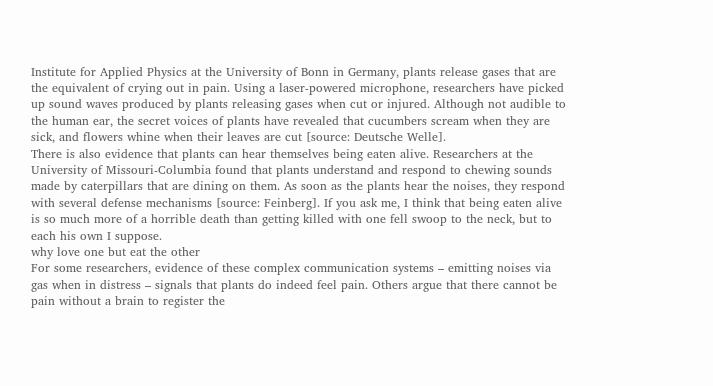Institute for Applied Physics at the University of Bonn in Germany, plants release gases that are the equivalent of crying out in pain. Using a laser-powered microphone, researchers have picked up sound waves produced by plants releasing gases when cut or injured. Although not audible to the human ear, the secret voices of plants have revealed that cucumbers scream when they are sick, and flowers whine when their leaves are cut [source: Deutsche Welle].
There is also evidence that plants can hear themselves being eaten alive. Researchers at the University of Missouri-Columbia found that plants understand and respond to chewing sounds made by caterpillars that are dining on them. As soon as the plants hear the noises, they respond with several defense mechanisms [source: Feinberg]. If you ask me, I think that being eaten alive is so much more of a horrible death than getting killed with one fell swoop to the neck, but to each his own I suppose.
why love one but eat the other
For some researchers, evidence of these complex communication systems – emitting noises via gas when in distress – signals that plants do indeed feel pain. Others argue that there cannot be pain without a brain to register the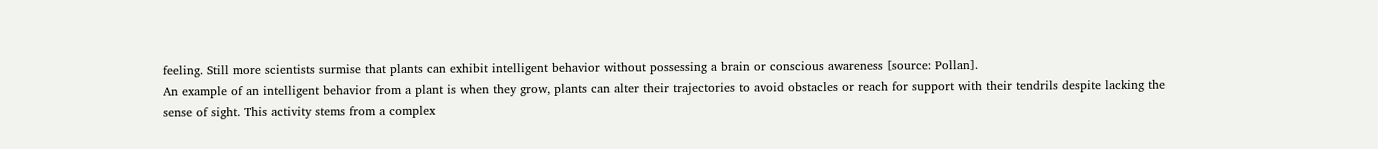feeling. Still more scientists surmise that plants can exhibit intelligent behavior without possessing a brain or conscious awareness [source: Pollan].
An example of an intelligent behavior from a plant is when they grow, plants can alter their trajectories to avoid obstacles or reach for support with their tendrils despite lacking the sense of sight. This activity stems from a complex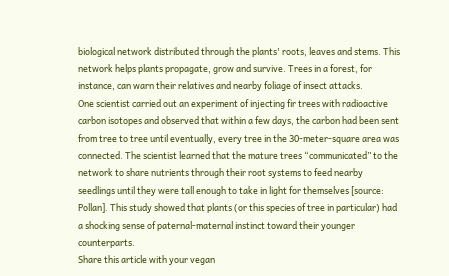biological network distributed through the plants' roots, leaves and stems. This network helps plants propagate, grow and survive. Trees in a forest, for instance, can warn their relatives and nearby foliage of insect attacks.
One scientist carried out an experiment of injecting fir trees with radioactive carbon isotopes and observed that within a few days, the carbon had been sent from tree to tree until eventually, every tree in the 30-meter-square area was connected. The scientist learned that the mature trees “communicated” to the network to share nutrients through their root systems to feed nearby seedlings until they were tall enough to take in light for themselves [source: Pollan]. This study showed that plants (or this species of tree in particular) had a shocking sense of paternal-maternal instinct toward their younger counterparts.
Share this article with your vegan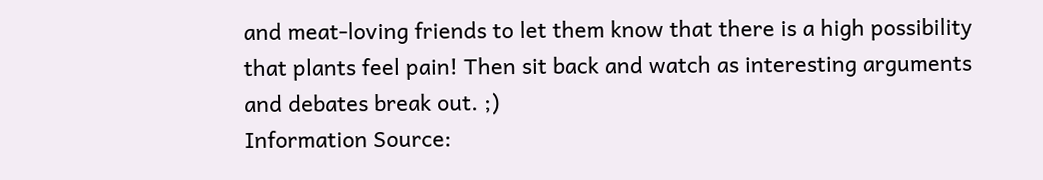and meat-loving friends to let them know that there is a high possibility that plants feel pain! Then sit back and watch as interesting arguments and debates break out. ;)
Information Source: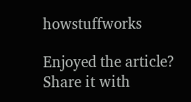howstuffworks

Enjoyed the article? Share it with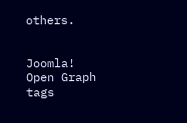others.


Joomla! Open Graph tags